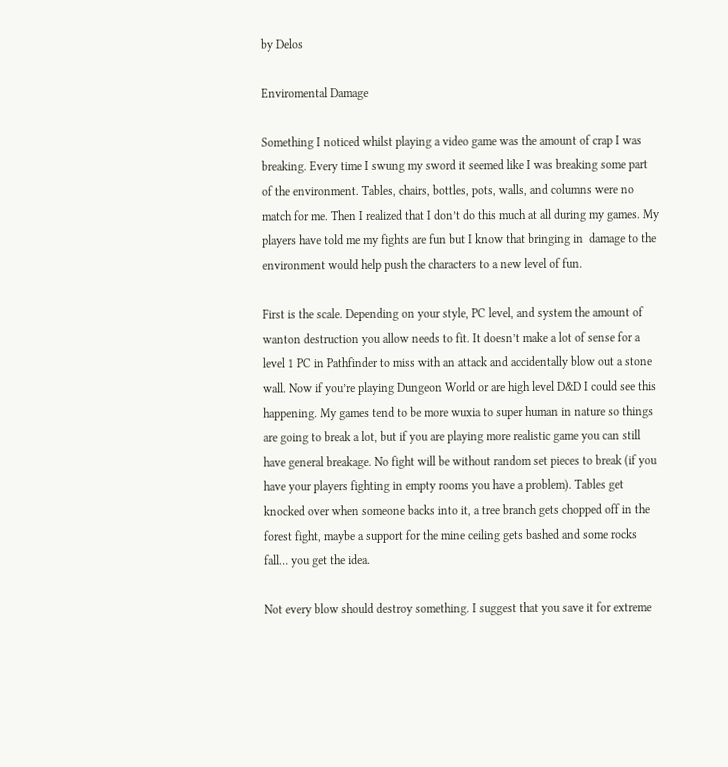by Delos

Enviromental Damage

Something I noticed whilst playing a video game was the amount of crap I was breaking. Every time I swung my sword it seemed like I was breaking some part of the environment. Tables, chairs, bottles, pots, walls, and columns were no match for me. Then I realized that I don’t do this much at all during my games. My players have told me my fights are fun but I know that bringing in  damage to the environment would help push the characters to a new level of fun.

First is the scale. Depending on your style, PC level, and system the amount of wanton destruction you allow needs to fit. It doesn’t make a lot of sense for a level 1 PC in Pathfinder to miss with an attack and accidentally blow out a stone wall. Now if you’re playing Dungeon World or are high level D&D I could see this happening. My games tend to be more wuxia to super human in nature so things are going to break a lot, but if you are playing more realistic game you can still have general breakage. No fight will be without random set pieces to break (if you have your players fighting in empty rooms you have a problem). Tables get knocked over when someone backs into it, a tree branch gets chopped off in the forest fight, maybe a support for the mine ceiling gets bashed and some rocks fall… you get the idea.

Not every blow should destroy something. I suggest that you save it for extreme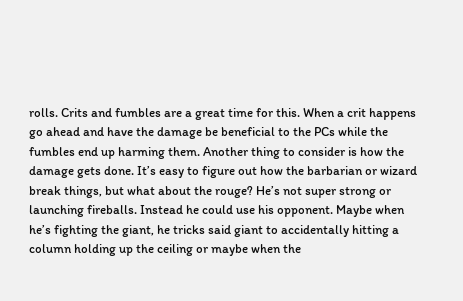rolls. Crits and fumbles are a great time for this. When a crit happens go ahead and have the damage be beneficial to the PCs while the fumbles end up harming them. Another thing to consider is how the damage gets done. It’s easy to figure out how the barbarian or wizard break things, but what about the rouge? He’s not super strong or launching fireballs. Instead he could use his opponent. Maybe when he’s fighting the giant, he tricks said giant to accidentally hitting a column holding up the ceiling or maybe when the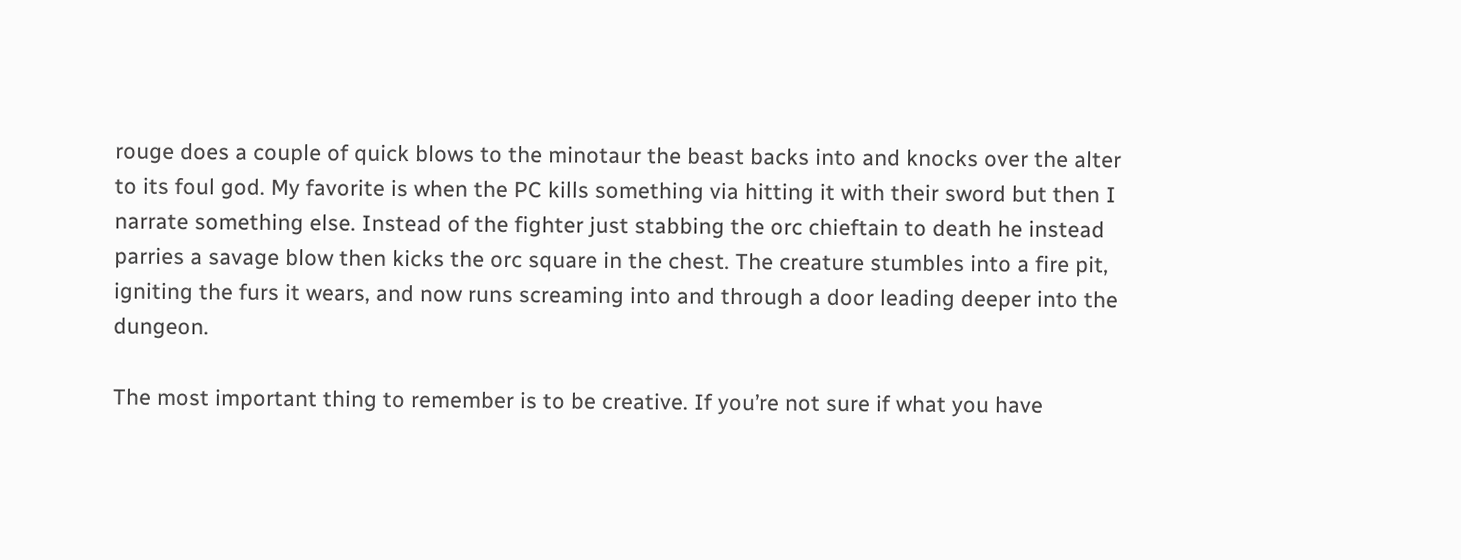rouge does a couple of quick blows to the minotaur the beast backs into and knocks over the alter to its foul god. My favorite is when the PC kills something via hitting it with their sword but then I narrate something else. Instead of the fighter just stabbing the orc chieftain to death he instead parries a savage blow then kicks the orc square in the chest. The creature stumbles into a fire pit, igniting the furs it wears, and now runs screaming into and through a door leading deeper into the dungeon.

The most important thing to remember is to be creative. If you’re not sure if what you have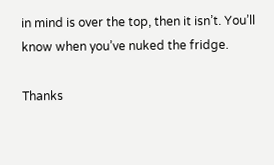in mind is over the top, then it isn’t. You’ll know when you’ve nuked the fridge.

Thanks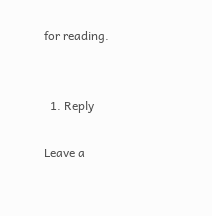for reading.


  1. Reply

Leave a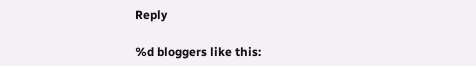Reply

%d bloggers like this: